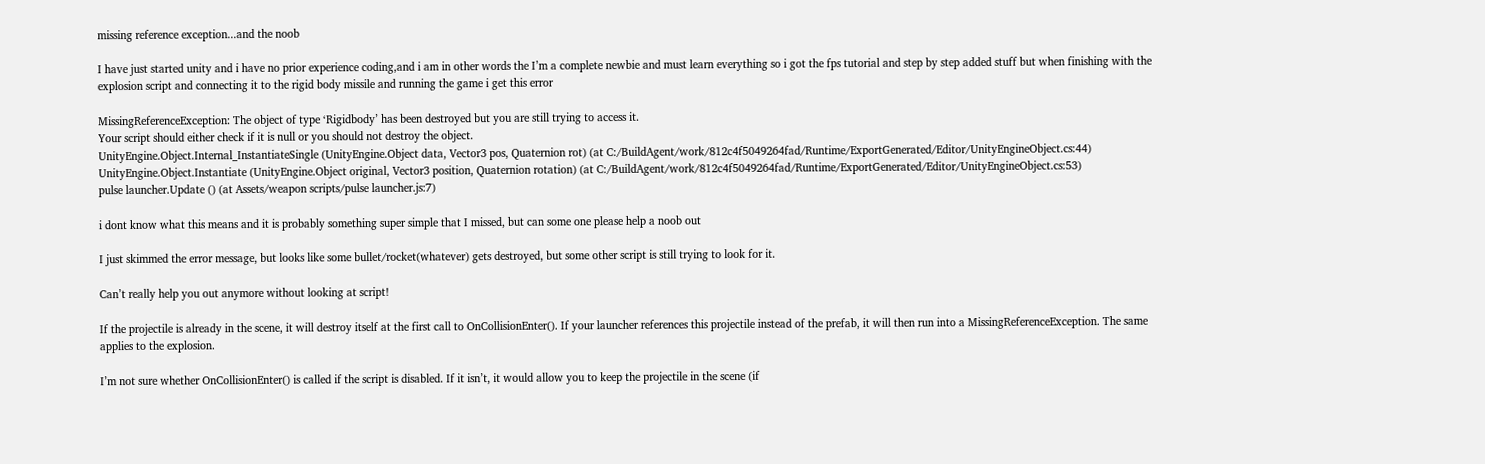missing reference exception...and the noob

I have just started unity and i have no prior experience coding,and i am in other words the I’m a complete newbie and must learn everything so i got the fps tutorial and step by step added stuff but when finishing with the explosion script and connecting it to the rigid body missile and running the game i get this error

MissingReferenceException: The object of type ‘Rigidbody’ has been destroyed but you are still trying to access it.
Your script should either check if it is null or you should not destroy the object.
UnityEngine.Object.Internal_InstantiateSingle (UnityEngine.Object data, Vector3 pos, Quaternion rot) (at C:/BuildAgent/work/812c4f5049264fad/Runtime/ExportGenerated/Editor/UnityEngineObject.cs:44)
UnityEngine.Object.Instantiate (UnityEngine.Object original, Vector3 position, Quaternion rotation) (at C:/BuildAgent/work/812c4f5049264fad/Runtime/ExportGenerated/Editor/UnityEngineObject.cs:53)
pulse launcher.Update () (at Assets/weapon scripts/pulse launcher.js:7)

i dont know what this means and it is probably something super simple that I missed, but can some one please help a noob out

I just skimmed the error message, but looks like some bullet/rocket(whatever) gets destroyed, but some other script is still trying to look for it.

Can’t really help you out anymore without looking at script!

If the projectile is already in the scene, it will destroy itself at the first call to OnCollisionEnter(). If your launcher references this projectile instead of the prefab, it will then run into a MissingReferenceException. The same applies to the explosion.

I’m not sure whether OnCollisionEnter() is called if the script is disabled. If it isn’t, it would allow you to keep the projectile in the scene (if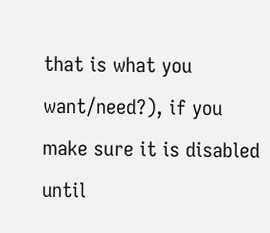that is what you want/need?), if you make sure it is disabled until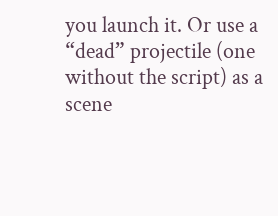you launch it. Or use a “dead” projectile (one without the script) as a scene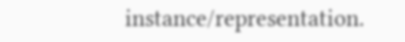instance/representation.